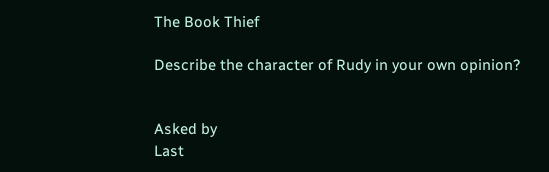The Book Thief

Describe the character of Rudy in your own opinion?


Asked by
Last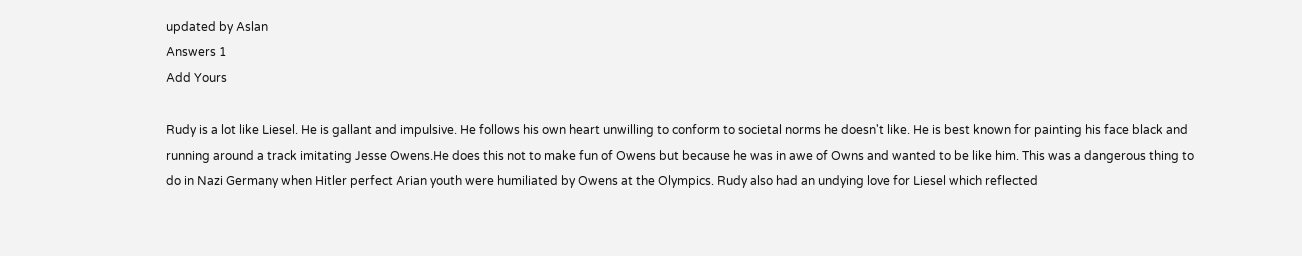updated by Aslan
Answers 1
Add Yours

Rudy is a lot like Liesel. He is gallant and impulsive. He follows his own heart unwilling to conform to societal norms he doesn't like. He is best known for painting his face black and running around a track imitating Jesse Owens.He does this not to make fun of Owens but because he was in awe of Owns and wanted to be like him. This was a dangerous thing to do in Nazi Germany when Hitler perfect Arian youth were humiliated by Owens at the Olympics. Rudy also had an undying love for Liesel which reflected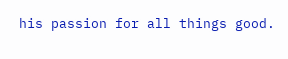his passion for all things good.